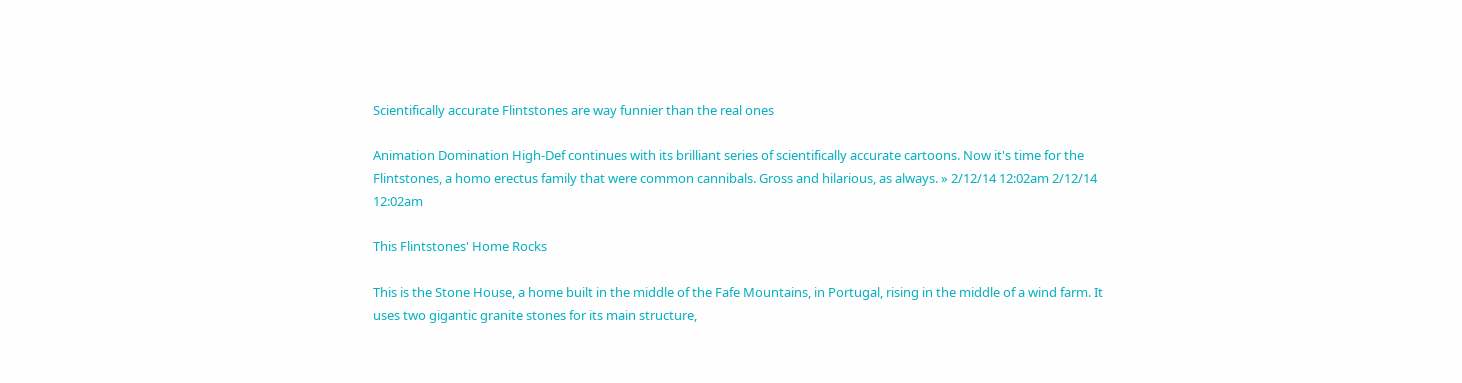Scientifically accurate Flintstones are way funnier than the real ones

Animation Domination High-Def continues with its brilliant series of scientifically accurate cartoons. Now it's time for the Flintstones, a homo erectus family that were common cannibals. Gross and hilarious, as always. » 2/12/14 12:02am 2/12/14 12:02am

This Flintstones' Home Rocks

This is the Stone House, a home built in the middle of the Fafe Mountains, in Portugal, rising in the middle of a wind farm. It uses two gigantic granite stones for its main structure,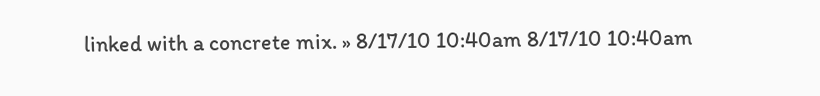linked with a concrete mix. » 8/17/10 10:40am 8/17/10 10:40am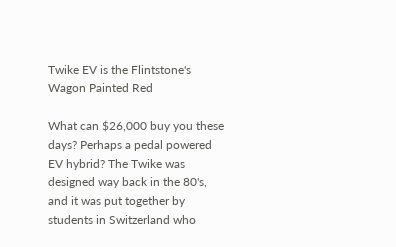Twike EV is the Flintstone's Wagon Painted Red

What can $26,000 buy you these days? Perhaps a pedal powered EV hybrid? The Twike was designed way back in the 80's, and it was put together by students in Switzerland who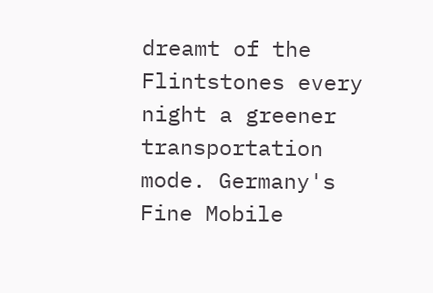dreamt of the Flintstones every night a greener transportation mode. Germany's Fine Mobile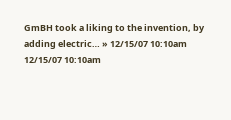GmBH took a liking to the invention, by adding electric… » 12/15/07 10:10am 12/15/07 10:10am